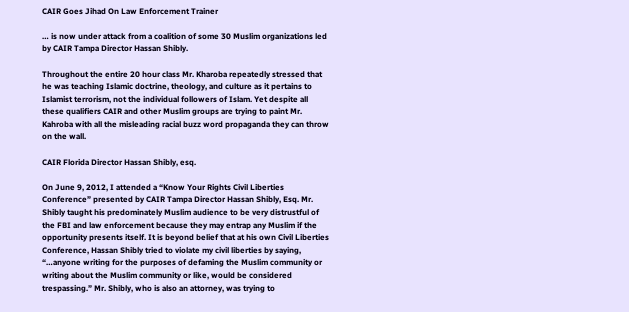CAIR Goes Jihad On Law Enforcement Trainer

… is now under attack from a coalition of some 30 Muslim organizations led by CAIR Tampa Director Hassan Shibly.

Throughout the entire 20 hour class Mr. Kharoba repeatedly stressed that he was teaching Islamic doctrine, theology, and culture as it pertains to Islamist terrorism, not the individual followers of Islam. Yet despite all these qualifiers CAIR and other Muslim groups are trying to paint Mr. Kahroba with all the misleading racial buzz word propaganda they can throw on the wall.

CAIR Florida Director Hassan Shibly, esq.

On June 9, 2012, I attended a “Know Your Rights Civil Liberties Conference” presented by CAIR Tampa Director Hassan Shibly, Esq. Mr. Shibly taught his predominately Muslim audience to be very distrustful of the FBI and law enforcement because they may entrap any Muslim if the opportunity presents itself. It is beyond belief that at his own Civil Liberties Conference, Hassan Shibly tried to violate my civil liberties by saying, “…anyone writing for the purposes of defaming the Muslim community or writing about the Muslim community or like, would be considered trespassing.” Mr. Shibly, who is also an attorney, was trying to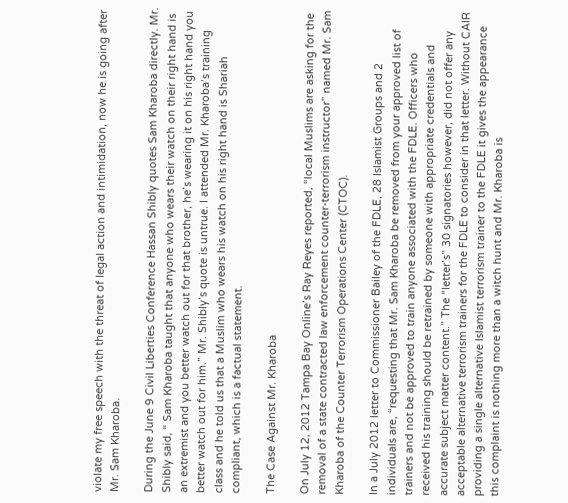violate my free speech with the threat of legal action and intimidation, now he is going after Mr. Sam Kharoba.

During the June 9 Civil Liberties Conference Hassan Shibly quotes Sam Kharoba directly. Mr. Shibly said, “ Sam Kharoba taught that anyone who wears their watch on their right hand is an extremist and you better watch out for that brother, he’s wearing it on his right hand you better watch out for him.” Mr. Shibly’s quote is untrue. I attended Mr. Kharoba’s training class and he told us that a Muslim who wears his watch on his right hand is Shariah compliant, which is a factual statement.

The Case Against Mr. Kharoba

On July 12, 2012 Tampa Bay Online’s Ray Reyes reported, “local Muslims are asking for the removal of a state contracted law enforcement counter-terrorism instructor” named Mr. Sam Kharoba of the Counter Terrorism Operations Center (CTOC).

In a July 2012 letter to Commissioner Bailey of the FDLE, 28 Islamist Groups and 2 individuals are, “requesting that Mr. Sam Kharoba be removed from your approved list of trainers and not be approved to train anyone associated with the FDLE. Officers who received his training should be retrained by someone with appropriate credentials and accurate subject matter content.” The “letter’s” 30 signatories however, did not offer any acceptable alternative terrorism trainers for the FDLE to consider in that letter. Without CAIR providing a single alternative Islamist terrorism trainer to the FDLE it gives the appearance this complaint is nothing more than a witch hunt and Mr. Kharoba is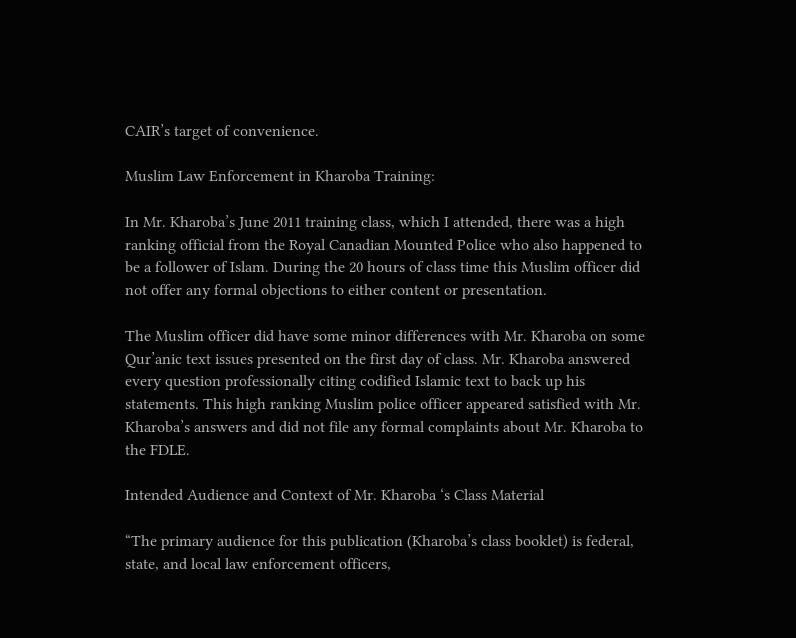CAIR’s target of convenience.

Muslim Law Enforcement in Kharoba Training:

In Mr. Kharoba’s June 2011 training class, which I attended, there was a high ranking official from the Royal Canadian Mounted Police who also happened to be a follower of Islam. During the 20 hours of class time this Muslim officer did not offer any formal objections to either content or presentation.

The Muslim officer did have some minor differences with Mr. Kharoba on some Qur’anic text issues presented on the first day of class. Mr. Kharoba answered every question professionally citing codified Islamic text to back up his statements. This high ranking Muslim police officer appeared satisfied with Mr. Kharoba’s answers and did not file any formal complaints about Mr. Kharoba to the FDLE.

Intended Audience and Context of Mr. Kharoba ‘s Class Material

“The primary audience for this publication (Kharoba’s class booklet) is federal, state, and local law enforcement officers,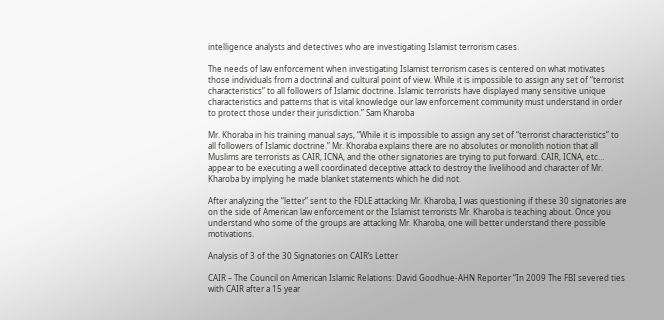intelligence analysts and detectives who are investigating Islamist terrorism cases.

The needs of law enforcement when investigating Islamist terrorism cases is centered on what motivates those individuals from a doctrinal and cultural point of view. While it is impossible to assign any set of “terrorist characteristics” to all followers of Islamic doctrine. Islamic terrorists have displayed many sensitive unique characteristics and patterns that is vital knowledge our law enforcement community must understand in order to protect those under their jurisdiction.” Sam Kharoba

Mr. Khoraba in his training manual says, “While it is impossible to assign any set of “terrorist characteristics” to all followers of Islamic doctrine.” Mr. Khoraba explains there are no absolutes or monolith notion that all Muslims are terrorists as CAIR, ICNA, and the other signatories are trying to put forward. CAIR, ICNA, etc… appear to be executing a well coordinated deceptive attack to destroy the livelihood and character of Mr. Kharoba by implying he made blanket statements which he did not.

After analyzing the “letter” sent to the FDLE attacking Mr. Kharoba, I was questioning if these 30 signatories are on the side of American law enforcement or the Islamist terrorists Mr. Kharoba is teaching about. Once you understand who some of the groups are attacking Mr. Kharoba, one will better understand there possible motivations.

Analysis of 3 of the 30 Signatories on CAIR’s Letter

CAIR – The Council on American Islamic Relations: David Goodhue-AHN Reporter “In 2009 The FBI severed ties with CAIR after a 15 year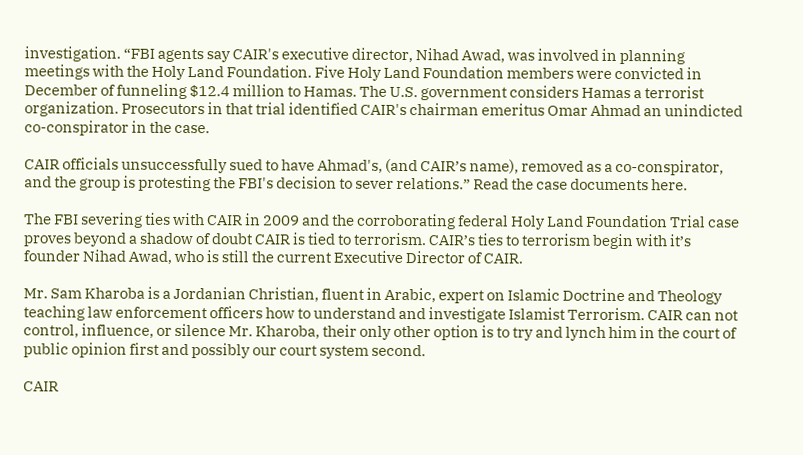investigation. “FBI agents say CAIR's executive director, Nihad Awad, was involved in planning meetings with the Holy Land Foundation. Five Holy Land Foundation members were convicted in December of funneling $12.4 million to Hamas. The U.S. government considers Hamas a terrorist organization. Prosecutors in that trial identified CAIR's chairman emeritus Omar Ahmad an unindicted co-conspirator in the case.

CAIR officials unsuccessfully sued to have Ahmad's, (and CAIR’s name), removed as a co-conspirator, and the group is protesting the FBI's decision to sever relations.” Read the case documents here.

The FBI severing ties with CAIR in 2009 and the corroborating federal Holy Land Foundation Trial case proves beyond a shadow of doubt CAIR is tied to terrorism. CAIR’s ties to terrorism begin with it’s founder Nihad Awad, who is still the current Executive Director of CAIR.

Mr. Sam Kharoba is a Jordanian Christian, fluent in Arabic, expert on Islamic Doctrine and Theology teaching law enforcement officers how to understand and investigate Islamist Terrorism. CAIR can not control, influence, or silence Mr. Kharoba, their only other option is to try and lynch him in the court of public opinion first and possibly our court system second.

CAIR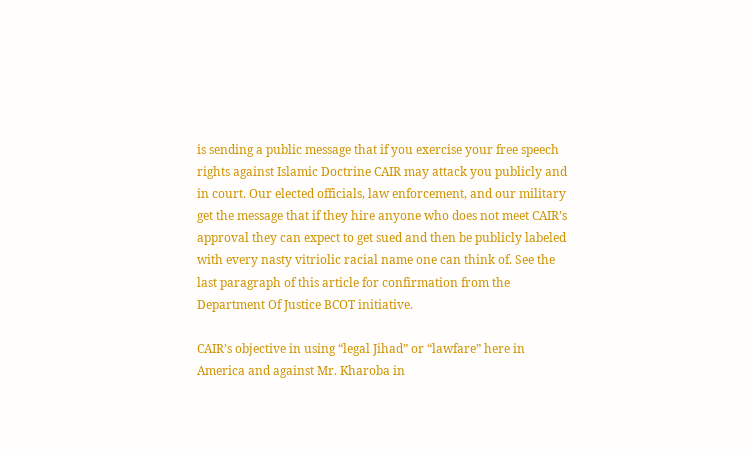is sending a public message that if you exercise your free speech rights against Islamic Doctrine CAIR may attack you publicly and in court. Our elected officials, law enforcement, and our military get the message that if they hire anyone who does not meet CAIR’s approval they can expect to get sued and then be publicly labeled with every nasty vitriolic racial name one can think of. See the last paragraph of this article for confirmation from the Department Of Justice BCOT initiative.

CAIR’s objective in using “legal Jihad” or “lawfare” here in America and against Mr. Kharoba in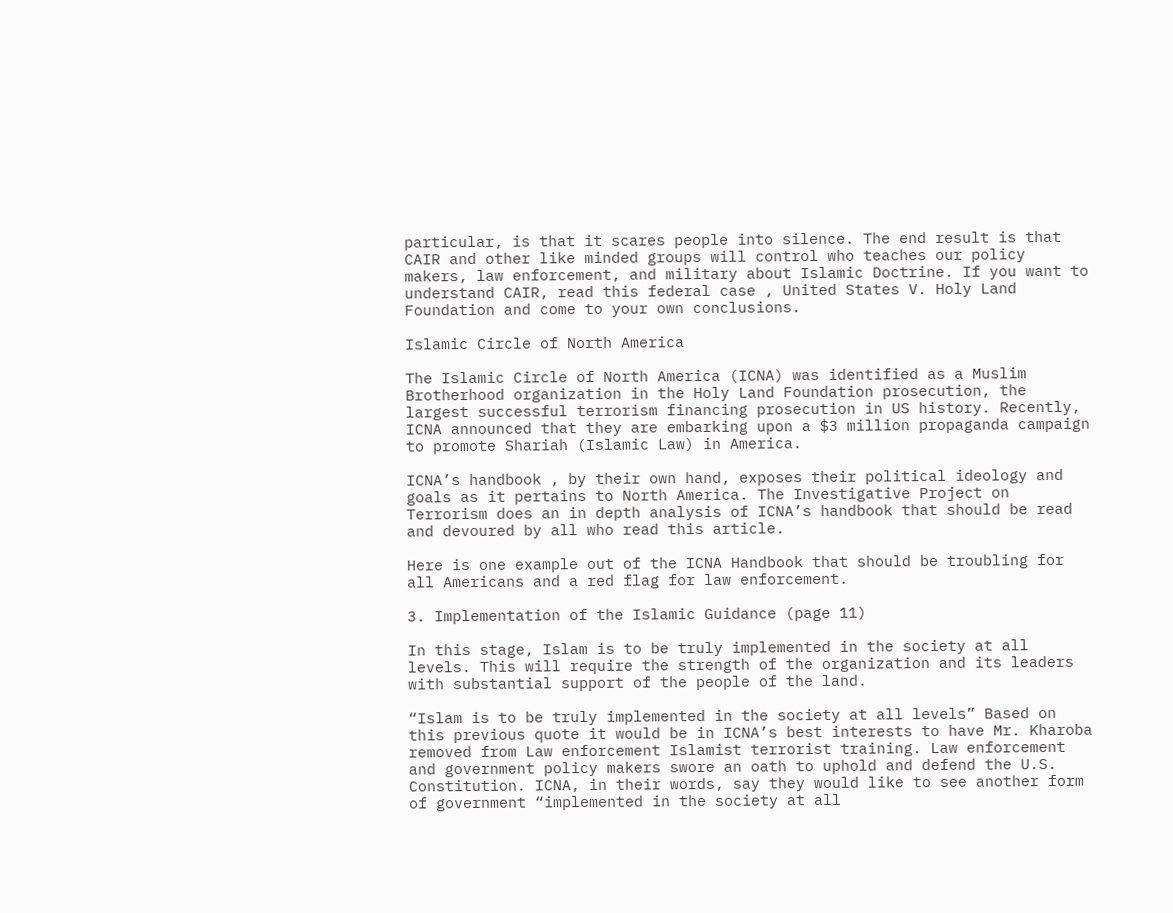particular, is that it scares people into silence. The end result is that CAIR and other like minded groups will control who teaches our policy makers, law enforcement, and military about Islamic Doctrine. If you want to understand CAIR, read this federal case , United States V. Holy Land Foundation and come to your own conclusions.

Islamic Circle of North America

The Islamic Circle of North America (ICNA) was identified as a Muslim Brotherhood organization in the Holy Land Foundation prosecution, the largest successful terrorism financing prosecution in US history. Recently, ICNA announced that they are embarking upon a $3 million propaganda campaign to promote Shariah (Islamic Law) in America.

ICNA’s handbook , by their own hand, exposes their political ideology and goals as it pertains to North America. The Investigative Project on Terrorism does an in depth analysis of ICNA’s handbook that should be read and devoured by all who read this article.

Here is one example out of the ICNA Handbook that should be troubling for all Americans and a red flag for law enforcement.

3. Implementation of the Islamic Guidance (page 11)

In this stage, Islam is to be truly implemented in the society at all levels. This will require the strength of the organization and its leaders with substantial support of the people of the land.

“Islam is to be truly implemented in the society at all levels” Based on this previous quote it would be in ICNA’s best interests to have Mr. Kharoba removed from Law enforcement Islamist terrorist training. Law enforcement and government policy makers swore an oath to uphold and defend the U.S. Constitution. ICNA, in their words, say they would like to see another form of government “implemented in the society at all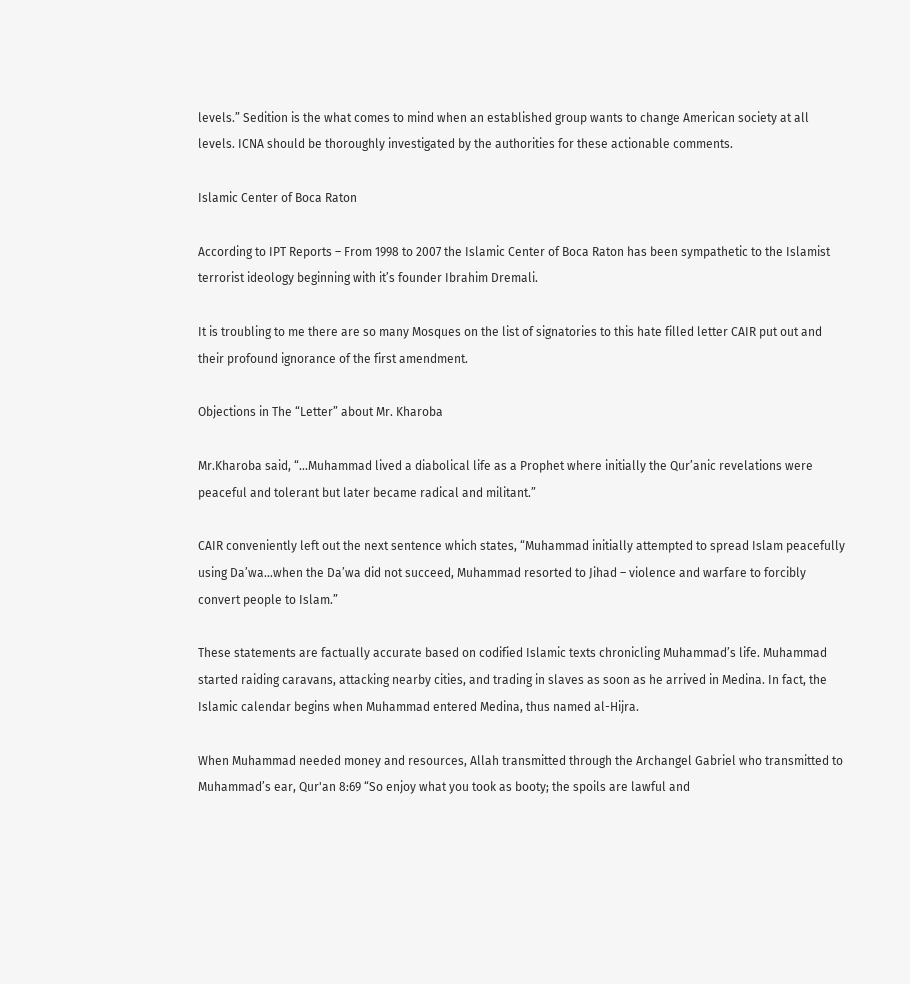levels.” Sedition is the what comes to mind when an established group wants to change American society at all levels. ICNA should be thoroughly investigated by the authorities for these actionable comments.

Islamic Center of Boca Raton

According to IPT Reports – From 1998 to 2007 the Islamic Center of Boca Raton has been sympathetic to the Islamist terrorist ideology beginning with it’s founder Ibrahim Dremali.

It is troubling to me there are so many Mosques on the list of signatories to this hate filled letter CAIR put out and their profound ignorance of the first amendment.

Objections in The “Letter” about Mr. Kharoba

Mr.Kharoba said, “…Muhammad lived a diabolical life as a Prophet where initially the Qur’anic revelations were peaceful and tolerant but later became radical and militant.”

CAIR conveniently left out the next sentence which states, “Muhammad initially attempted to spread Islam peacefully using Da’wa…when the Da’wa did not succeed, Muhammad resorted to Jihad – violence and warfare to forcibly convert people to Islam.”

These statements are factually accurate based on codified Islamic texts chronicling Muhammad’s life. Muhammad started raiding caravans, attacking nearby cities, and trading in slaves as soon as he arrived in Medina. In fact, the Islamic calendar begins when Muhammad entered Medina, thus named al-Hijra.

When Muhammad needed money and resources, Allah transmitted through the Archangel Gabriel who transmitted to Muhammad’s ear, Qur'an 8:69 “So enjoy what you took as booty; the spoils are lawful and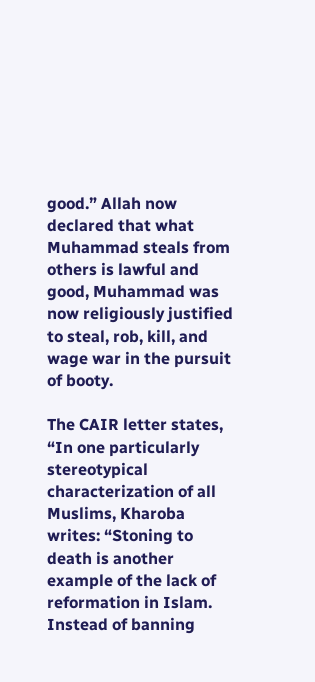good.” Allah now declared that what Muhammad steals from others is lawful and good, Muhammad was now religiously justified to steal, rob, kill, and wage war in the pursuit of booty.

The CAIR letter states, “In one particularly stereotypical characterization of all Muslims, Kharoba writes: “Stoning to death is another example of the lack of reformation in Islam. Instead of banning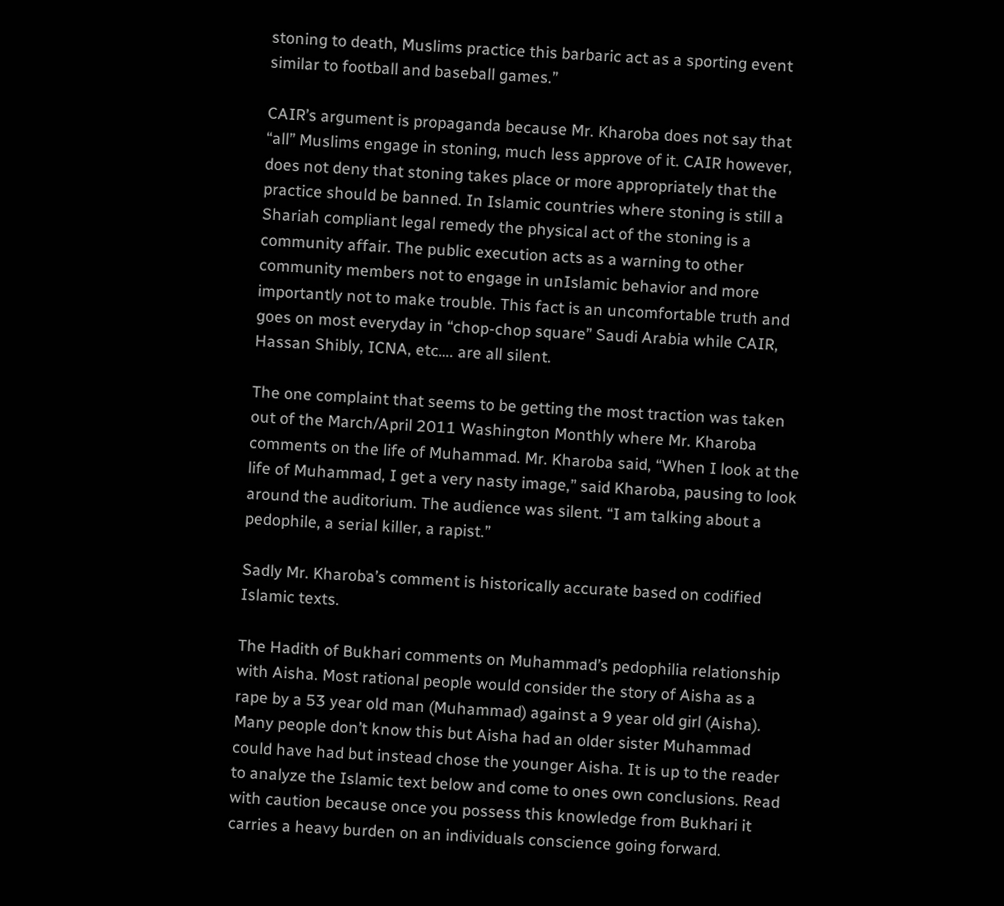stoning to death, Muslims practice this barbaric act as a sporting event similar to football and baseball games.”

CAIR’s argument is propaganda because Mr. Kharoba does not say that “all” Muslims engage in stoning, much less approve of it. CAIR however, does not deny that stoning takes place or more appropriately that the practice should be banned. In Islamic countries where stoning is still a Shariah compliant legal remedy the physical act of the stoning is a community affair. The public execution acts as a warning to other community members not to engage in unIslamic behavior and more importantly not to make trouble. This fact is an uncomfortable truth and goes on most everyday in “chop-chop square” Saudi Arabia while CAIR, Hassan Shibly, ICNA, etc…. are all silent.

The one complaint that seems to be getting the most traction was taken out of the March/April 2011 Washington Monthly where Mr. Kharoba comments on the life of Muhammad. Mr. Kharoba said, “When I look at the life of Muhammad, I get a very nasty image,” said Kharoba, pausing to look around the auditorium. The audience was silent. “I am talking about a pedophile, a serial killer, a rapist.”

Sadly Mr. Kharoba’s comment is historically accurate based on codified Islamic texts.

The Hadith of Bukhari comments on Muhammad’s pedophilia relationship with Aisha. Most rational people would consider the story of Aisha as a rape by a 53 year old man (Muhammad) against a 9 year old girl (Aisha). Many people don’t know this but Aisha had an older sister Muhammad could have had but instead chose the younger Aisha. It is up to the reader to analyze the Islamic text below and come to ones own conclusions. Read with caution because once you possess this knowledge from Bukhari it carries a heavy burden on an individuals conscience going forward.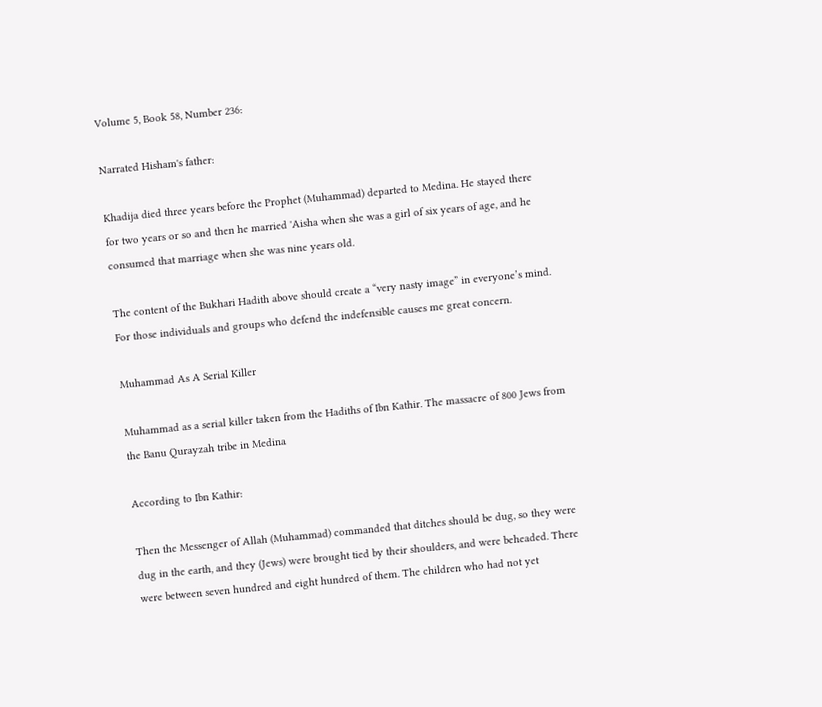Volume 5, Book 58, Number 236:

Narrated Hisham's father:

Khadija died three years before the Prophet (Muhammad) departed to Medina. He stayed there for two years or so and then he married 'Aisha when she was a girl of six years of age, and he consumed that marriage when she was nine years old.

The content of the Bukhari Hadith above should create a “very nasty image” in everyone’s mind. For those individuals and groups who defend the indefensible causes me great concern.

Muhammad As A Serial Killer

Muhammad as a serial killer taken from the Hadiths of Ibn Kathir. The massacre of 800 Jews from the Banu Qurayzah tribe in Medina

According to Ibn Kathir:

Then the Messenger of Allah (Muhammad) commanded that ditches should be dug, so they were dug in the earth, and they (Jews) were brought tied by their shoulders, and were beheaded. There were between seven hundred and eight hundred of them. The children who had not yet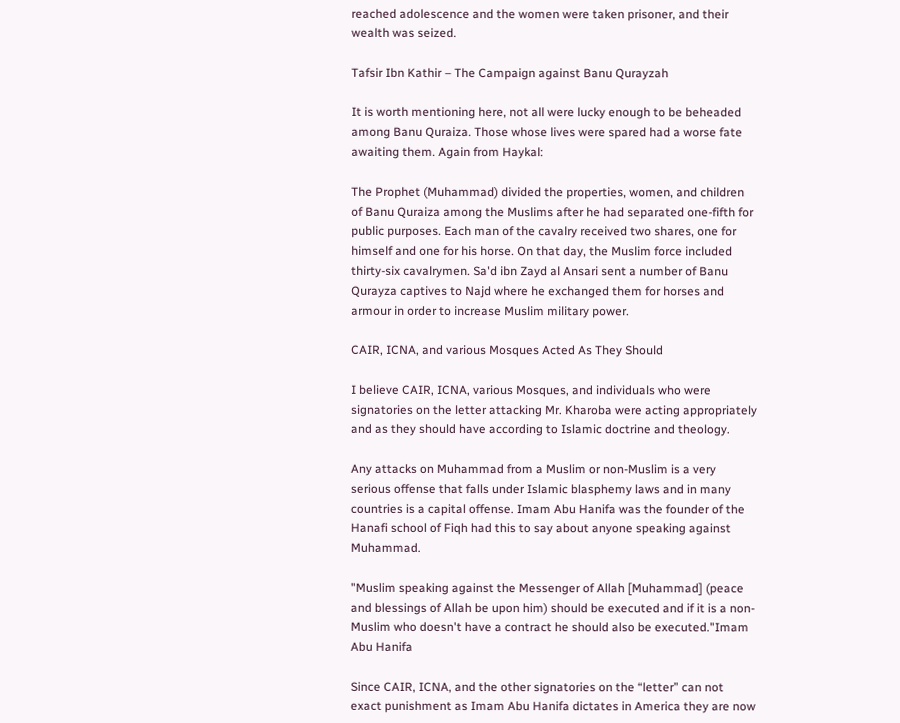reached adolescence and the women were taken prisoner, and their wealth was seized.

Tafsir Ibn Kathir – The Campaign against Banu Qurayzah

It is worth mentioning here, not all were lucky enough to be beheaded among Banu Quraiza. Those whose lives were spared had a worse fate awaiting them. Again from Haykal:

The Prophet (Muhammad) divided the properties, women, and children of Banu Quraiza among the Muslims after he had separated one-fifth for public purposes. Each man of the cavalry received two shares, one for himself and one for his horse. On that day, the Muslim force included thirty-six cavalrymen. Sa'd ibn Zayd al Ansari sent a number of Banu Qurayza captives to Najd where he exchanged them for horses and armour in order to increase Muslim military power.

CAIR, ICNA, and various Mosques Acted As They Should

I believe CAIR, ICNA, various Mosques, and individuals who were signatories on the letter attacking Mr. Kharoba were acting appropriately and as they should have according to Islamic doctrine and theology.

Any attacks on Muhammad from a Muslim or non-Muslim is a very serious offense that falls under Islamic blasphemy laws and in many countries is a capital offense. Imam Abu Hanifa was the founder of the Hanafi school of Fiqh had this to say about anyone speaking against Muhammad.

"Muslim speaking against the Messenger of Allah [Muhammad] (peace and blessings of Allah be upon him) should be executed and if it is a non-Muslim who doesn't have a contract he should also be executed."Imam Abu Hanifa

Since CAIR, ICNA, and the other signatories on the “letter” can not exact punishment as Imam Abu Hanifa dictates in America they are now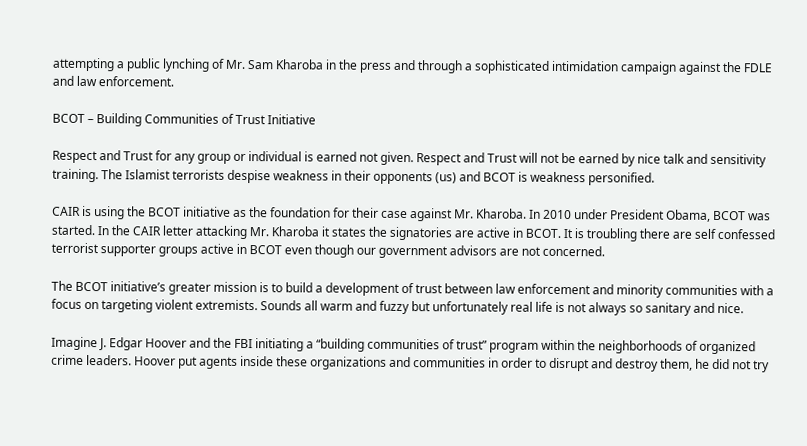attempting a public lynching of Mr. Sam Kharoba in the press and through a sophisticated intimidation campaign against the FDLE and law enforcement.

BCOT – Building Communities of Trust Initiative

Respect and Trust for any group or individual is earned not given. Respect and Trust will not be earned by nice talk and sensitivity training. The Islamist terrorists despise weakness in their opponents (us) and BCOT is weakness personified.

CAIR is using the BCOT initiative as the foundation for their case against Mr. Kharoba. In 2010 under President Obama, BCOT was started. In the CAIR letter attacking Mr. Kharoba it states the signatories are active in BCOT. It is troubling there are self confessed terrorist supporter groups active in BCOT even though our government advisors are not concerned.

The BCOT initiative’s greater mission is to build a development of trust between law enforcement and minority communities with a focus on targeting violent extremists. Sounds all warm and fuzzy but unfortunately real life is not always so sanitary and nice.

Imagine J. Edgar Hoover and the FBI initiating a “building communities of trust” program within the neighborhoods of organized crime leaders. Hoover put agents inside these organizations and communities in order to disrupt and destroy them, he did not try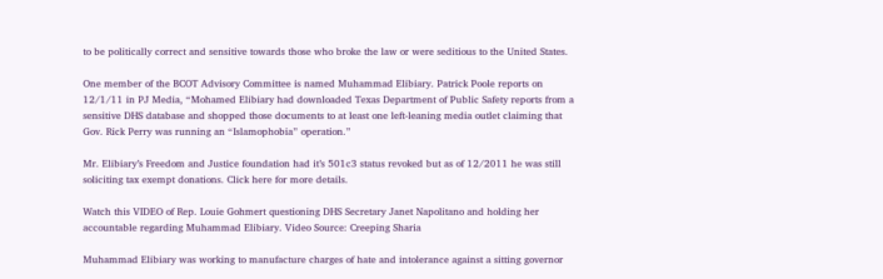to be politically correct and sensitive towards those who broke the law or were seditious to the United States.

One member of the BCOT Advisory Committee is named Muhammad Elibiary. Patrick Poole reports on 12/1/11 in PJ Media, “Mohamed Elibiary had downloaded Texas Department of Public Safety reports from a sensitive DHS database and shopped those documents to at least one left-leaning media outlet claiming that Gov. Rick Perry was running an “Islamophobia” operation.”

Mr. Elibiary’s Freedom and Justice foundation had it’s 501c3 status revoked but as of 12/2011 he was still soliciting tax exempt donations. Click here for more details.

Watch this VIDEO of Rep. Louie Gohmert questioning DHS Secretary Janet Napolitano and holding her accountable regarding Muhammad Elibiary. Video Source: Creeping Sharia

Muhammad Elibiary was working to manufacture charges of hate and intolerance against a sitting governor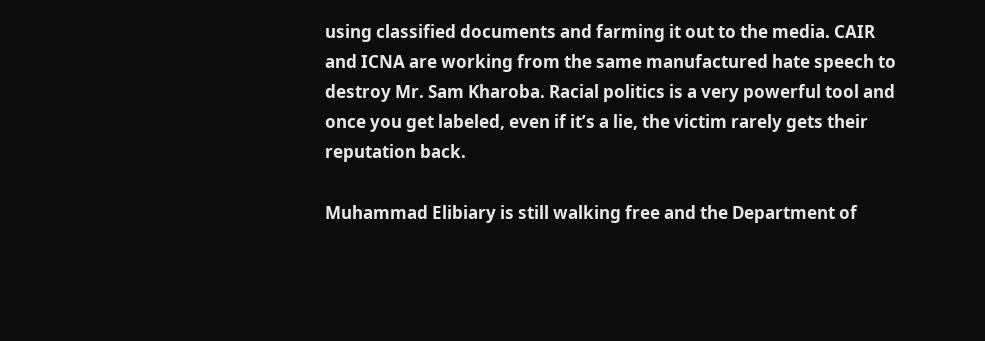using classified documents and farming it out to the media. CAIR and ICNA are working from the same manufactured hate speech to destroy Mr. Sam Kharoba. Racial politics is a very powerful tool and once you get labeled, even if it’s a lie, the victim rarely gets their reputation back.

Muhammad Elibiary is still walking free and the Department of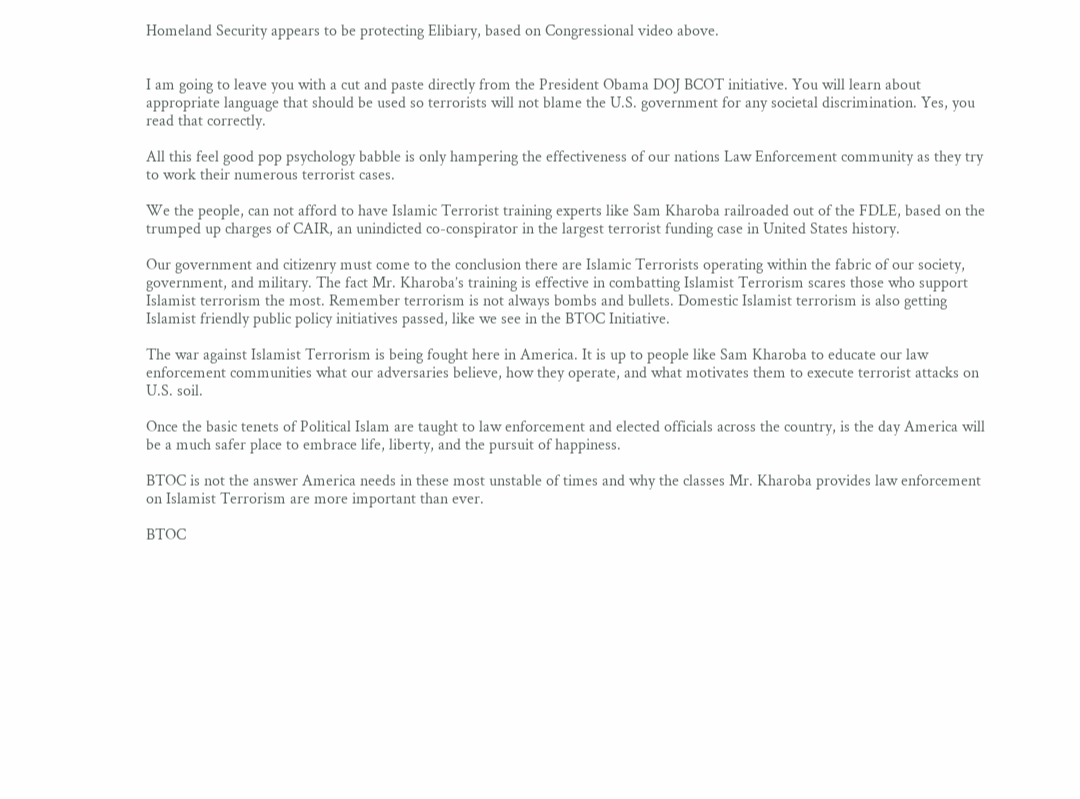Homeland Security appears to be protecting Elibiary, based on Congressional video above.


I am going to leave you with a cut and paste directly from the President Obama DOJ BCOT initiative. You will learn about appropriate language that should be used so terrorists will not blame the U.S. government for any societal discrimination. Yes, you read that correctly.

All this feel good pop psychology babble is only hampering the effectiveness of our nations Law Enforcement community as they try to work their numerous terrorist cases.

We the people, can not afford to have Islamic Terrorist training experts like Sam Kharoba railroaded out of the FDLE, based on the trumped up charges of CAIR, an unindicted co-conspirator in the largest terrorist funding case in United States history.

Our government and citizenry must come to the conclusion there are Islamic Terrorists operating within the fabric of our society, government, and military. The fact Mr. Kharoba’s training is effective in combatting Islamist Terrorism scares those who support Islamist terrorism the most. Remember terrorism is not always bombs and bullets. Domestic Islamist terrorism is also getting Islamist friendly public policy initiatives passed, like we see in the BTOC Initiative.

The war against Islamist Terrorism is being fought here in America. It is up to people like Sam Kharoba to educate our law enforcement communities what our adversaries believe, how they operate, and what motivates them to execute terrorist attacks on U.S. soil.

Once the basic tenets of Political Islam are taught to law enforcement and elected officials across the country, is the day America will be a much safer place to embrace life, liberty, and the pursuit of happiness.

BTOC is not the answer America needs in these most unstable of times and why the classes Mr. Kharoba provides law enforcement on Islamist Terrorism are more important than ever.

BTOC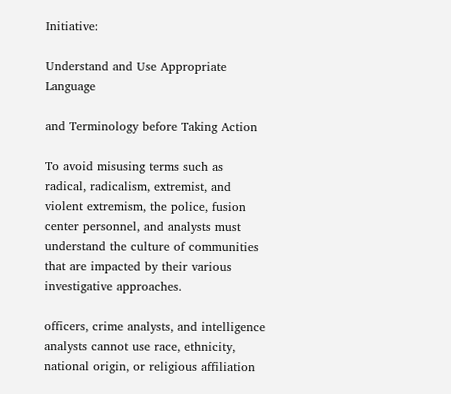Initiative:

Understand and Use Appropriate Language

and Terminology before Taking Action

To avoid misusing terms such as radical, radicalism, extremist, and violent extremism, the police, fusion center personnel, and analysts must understand the culture of communities that are impacted by their various investigative approaches.

officers, crime analysts, and intelligence analysts cannot use race, ethnicity, national origin, or religious affiliation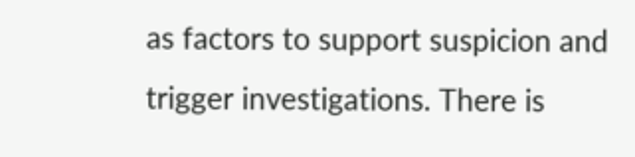as factors to support suspicion and trigger investigations. There is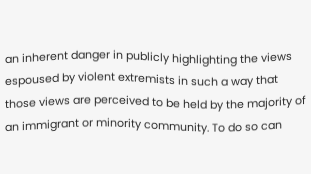an inherent danger in publicly highlighting the views espoused by violent extremists in such a way that those views are perceived to be held by the majority of an immigrant or minority community. To do so can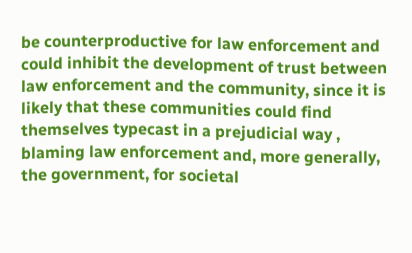be counterproductive for law enforcement and could inhibit the development of trust between law enforcement and the community, since it is likely that these communities could find themselves typecast in a prejudicial way , blaming law enforcement and, more generally, the government, for societal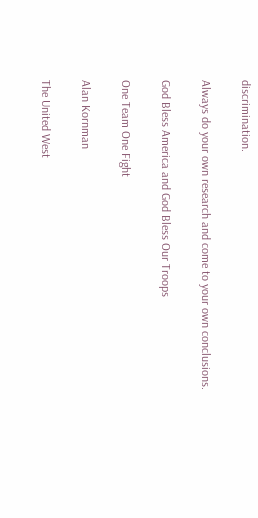discrimination.

Always do your own research and come to your own conclusions.

God Bless America and God Bless Our Troops

One Team One Fight

Alan Kornman

The United West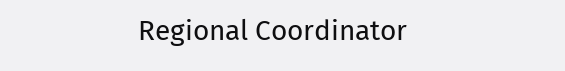Regional Coordinator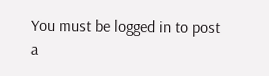You must be logged in to post a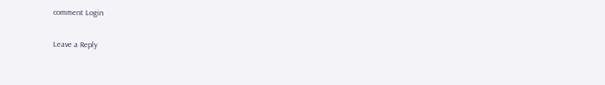comment Login

Leave a Reply